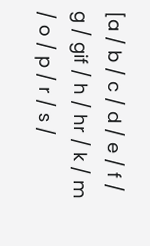[a / b / c / d / e / f / g / gif / h / hr / k / m / o / p / r / s /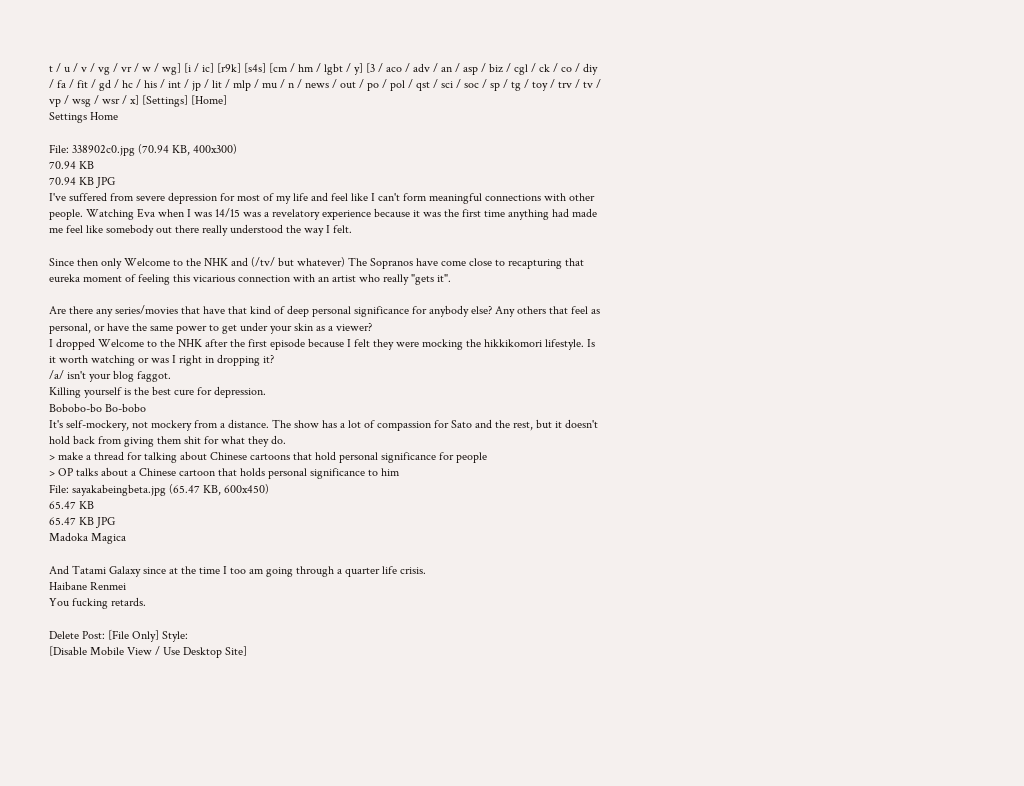t / u / v / vg / vr / w / wg] [i / ic] [r9k] [s4s] [cm / hm / lgbt / y] [3 / aco / adv / an / asp / biz / cgl / ck / co / diy / fa / fit / gd / hc / his / int / jp / lit / mlp / mu / n / news / out / po / pol / qst / sci / soc / sp / tg / toy / trv / tv / vp / wsg / wsr / x] [Settings] [Home]
Settings Home

File: 338902c0.jpg (70.94 KB, 400x300)
70.94 KB
70.94 KB JPG
I've suffered from severe depression for most of my life and feel like I can't form meaningful connections with other people. Watching Eva when I was 14/15 was a revelatory experience because it was the first time anything had made me feel like somebody out there really understood the way I felt.

Since then only Welcome to the NHK and (/tv/ but whatever) The Sopranos have come close to recapturing that eureka moment of feeling this vicarious connection with an artist who really "gets it".

Are there any series/movies that have that kind of deep personal significance for anybody else? Any others that feel as personal, or have the same power to get under your skin as a viewer?
I dropped Welcome to the NHK after the first episode because I felt they were mocking the hikkikomori lifestyle. Is it worth watching or was I right in dropping it?
/a/ isn't your blog faggot.
Killing yourself is the best cure for depression.
Bobobo-bo Bo-bobo
It's self-mockery, not mockery from a distance. The show has a lot of compassion for Sato and the rest, but it doesn't hold back from giving them shit for what they do.
> make a thread for talking about Chinese cartoons that hold personal significance for people
> OP talks about a Chinese cartoon that holds personal significance to him
File: sayakabeingbeta.jpg (65.47 KB, 600x450)
65.47 KB
65.47 KB JPG
Madoka Magica

And Tatami Galaxy since at the time I too am going through a quarter life crisis.
Haibane Renmei
You fucking retards.

Delete Post: [File Only] Style:
[Disable Mobile View / Use Desktop Site]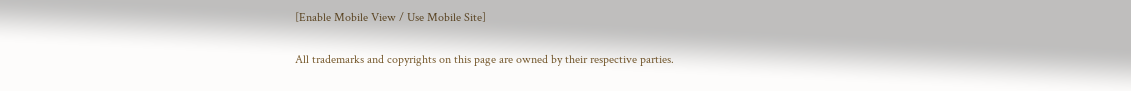[Enable Mobile View / Use Mobile Site]

All trademarks and copyrights on this page are owned by their respective parties.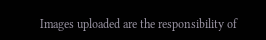Images uploaded are the responsibility of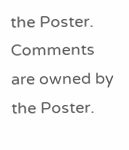the Poster. Comments are owned by the Poster.